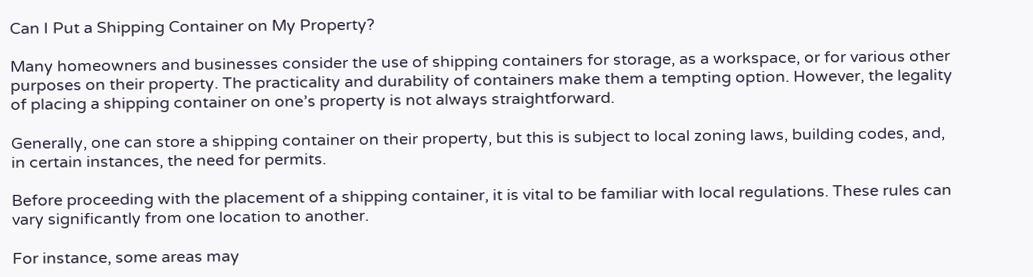Can I Put a Shipping Container on My Property?

Many homeowners and businesses consider the use of shipping containers for storage, as a workspace, or for various other purposes on their property. The practicality and durability of containers make them a tempting option. However, the legality of placing a shipping container on one’s property is not always straightforward.

Generally, one can store a shipping container on their property, but this is subject to local zoning laws, building codes, and, in certain instances, the need for permits.

Before proceeding with the placement of a shipping container, it is vital to be familiar with local regulations. These rules can vary significantly from one location to another.

For instance, some areas may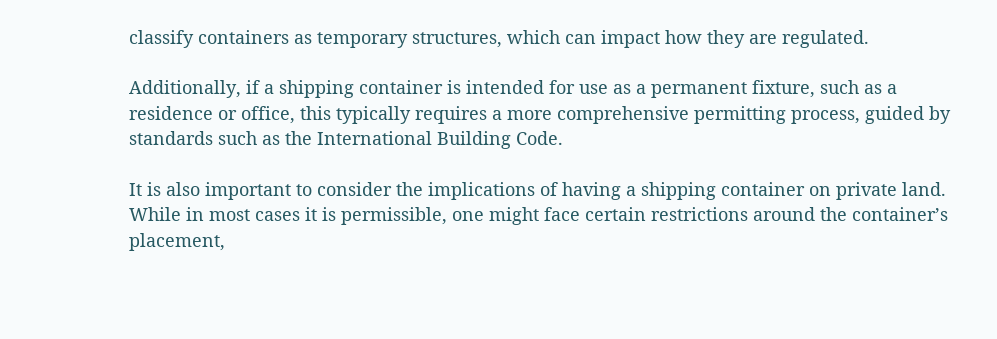classify containers as temporary structures, which can impact how they are regulated.

Additionally, if a shipping container is intended for use as a permanent fixture, such as a residence or office, this typically requires a more comprehensive permitting process, guided by standards such as the International Building Code.

It is also important to consider the implications of having a shipping container on private land. While in most cases it is permissible, one might face certain restrictions around the container’s placement,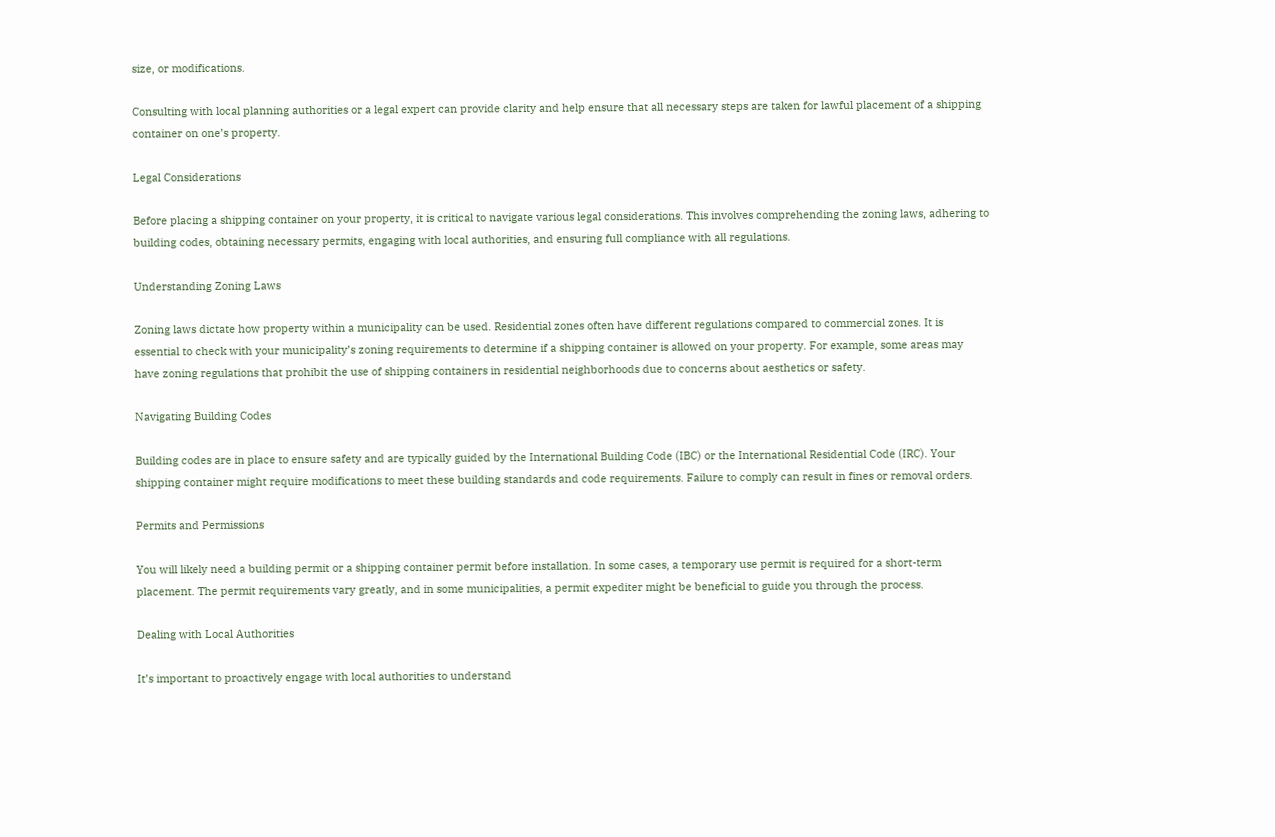size, or modifications.

Consulting with local planning authorities or a legal expert can provide clarity and help ensure that all necessary steps are taken for lawful placement of a shipping container on one’s property.

Legal Considerations

Before placing a shipping container on your property, it is critical to navigate various legal considerations. This involves comprehending the zoning laws, adhering to building codes, obtaining necessary permits, engaging with local authorities, and ensuring full compliance with all regulations.

Understanding Zoning Laws

Zoning laws dictate how property within a municipality can be used. Residential zones often have different regulations compared to commercial zones. It is essential to check with your municipality’s zoning requirements to determine if a shipping container is allowed on your property. For example, some areas may have zoning regulations that prohibit the use of shipping containers in residential neighborhoods due to concerns about aesthetics or safety.

Navigating Building Codes

Building codes are in place to ensure safety and are typically guided by the International Building Code (IBC) or the International Residential Code (IRC). Your shipping container might require modifications to meet these building standards and code requirements. Failure to comply can result in fines or removal orders.

Permits and Permissions

You will likely need a building permit or a shipping container permit before installation. In some cases, a temporary use permit is required for a short-term placement. The permit requirements vary greatly, and in some municipalities, a permit expediter might be beneficial to guide you through the process.

Dealing with Local Authorities

It’s important to proactively engage with local authorities to understand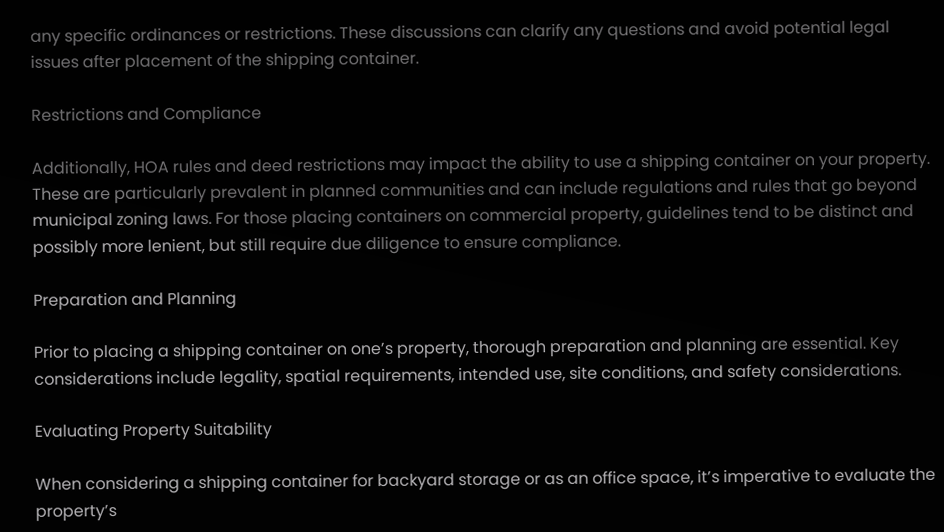any specific ordinances or restrictions. These discussions can clarify any questions and avoid potential legal issues after placement of the shipping container.

Restrictions and Compliance

Additionally, HOA rules and deed restrictions may impact the ability to use a shipping container on your property. These are particularly prevalent in planned communities and can include regulations and rules that go beyond municipal zoning laws. For those placing containers on commercial property, guidelines tend to be distinct and possibly more lenient, but still require due diligence to ensure compliance.

Preparation and Planning

Prior to placing a shipping container on one’s property, thorough preparation and planning are essential. Key considerations include legality, spatial requirements, intended use, site conditions, and safety considerations.

Evaluating Property Suitability

When considering a shipping container for backyard storage or as an office space, it’s imperative to evaluate the property’s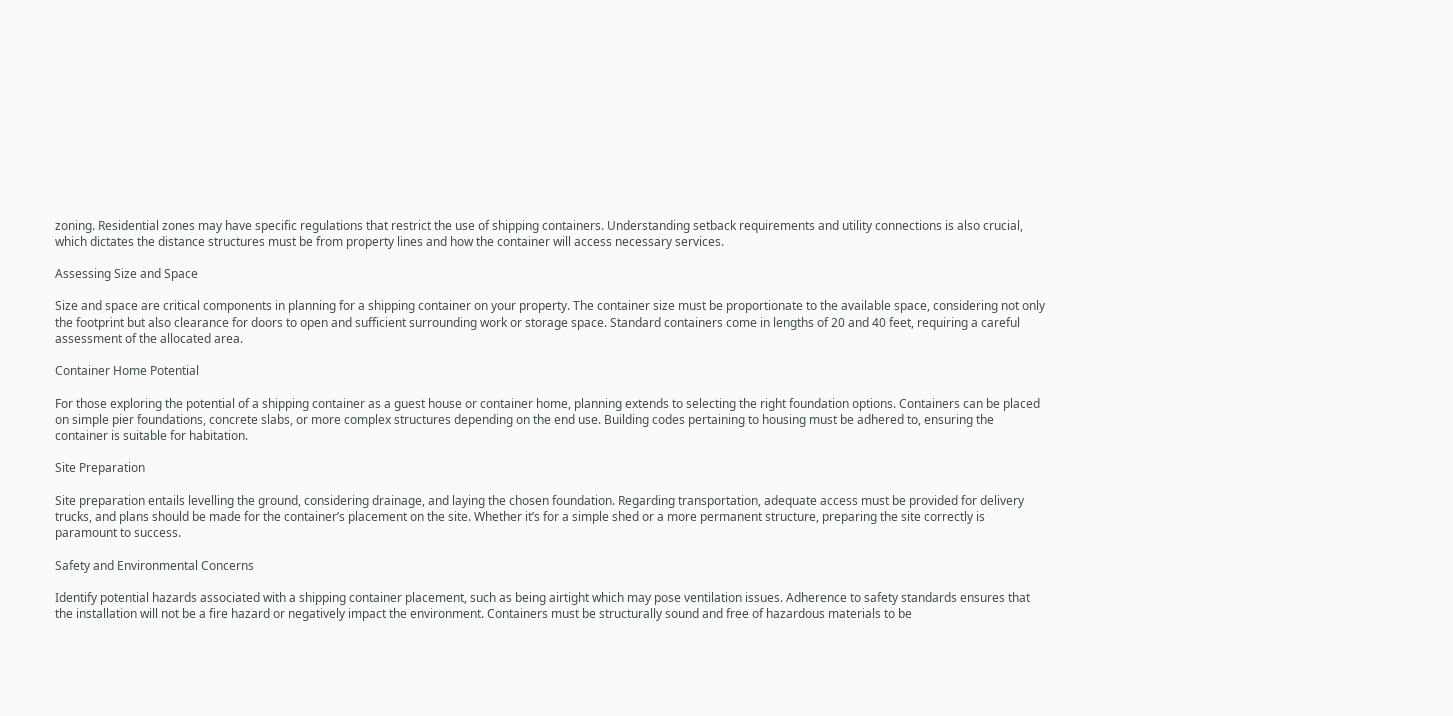zoning. Residential zones may have specific regulations that restrict the use of shipping containers. Understanding setback requirements and utility connections is also crucial, which dictates the distance structures must be from property lines and how the container will access necessary services.

Assessing Size and Space

Size and space are critical components in planning for a shipping container on your property. The container size must be proportionate to the available space, considering not only the footprint but also clearance for doors to open and sufficient surrounding work or storage space. Standard containers come in lengths of 20 and 40 feet, requiring a careful assessment of the allocated area.

Container Home Potential

For those exploring the potential of a shipping container as a guest house or container home, planning extends to selecting the right foundation options. Containers can be placed on simple pier foundations, concrete slabs, or more complex structures depending on the end use. Building codes pertaining to housing must be adhered to, ensuring the container is suitable for habitation.

Site Preparation

Site preparation entails levelling the ground, considering drainage, and laying the chosen foundation. Regarding transportation, adequate access must be provided for delivery trucks, and plans should be made for the container’s placement on the site. Whether it’s for a simple shed or a more permanent structure, preparing the site correctly is paramount to success.

Safety and Environmental Concerns

Identify potential hazards associated with a shipping container placement, such as being airtight which may pose ventilation issues. Adherence to safety standards ensures that the installation will not be a fire hazard or negatively impact the environment. Containers must be structurally sound and free of hazardous materials to be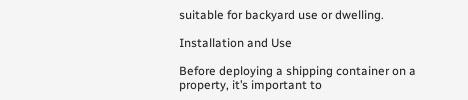suitable for backyard use or dwelling.

Installation and Use

Before deploying a shipping container on a property, it’s important to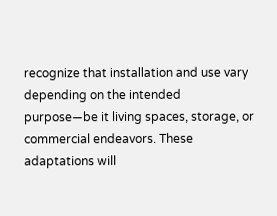recognize that installation and use vary depending on the intended purpose—be it living spaces, storage, or commercial endeavors. These adaptations will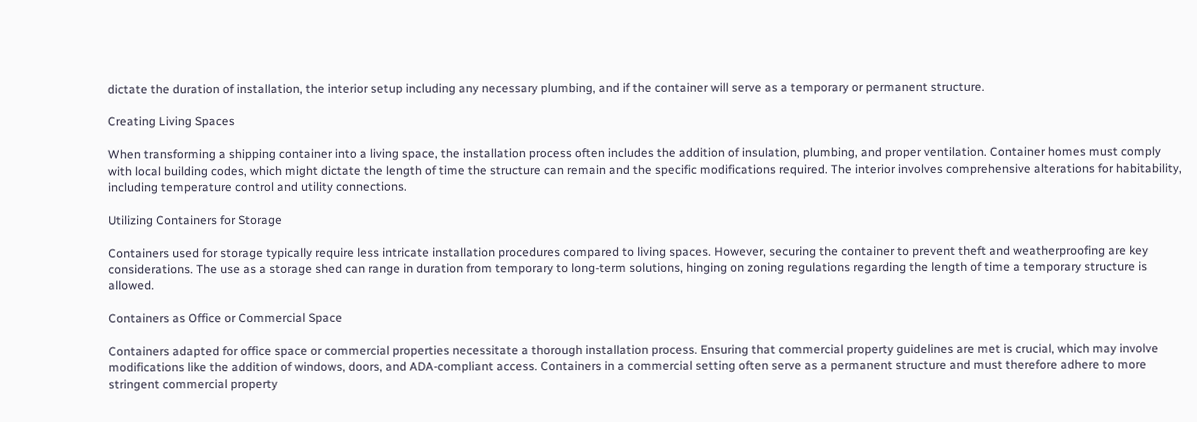dictate the duration of installation, the interior setup including any necessary plumbing, and if the container will serve as a temporary or permanent structure.

Creating Living Spaces

When transforming a shipping container into a living space, the installation process often includes the addition of insulation, plumbing, and proper ventilation. Container homes must comply with local building codes, which might dictate the length of time the structure can remain and the specific modifications required. The interior involves comprehensive alterations for habitability, including temperature control and utility connections.

Utilizing Containers for Storage

Containers used for storage typically require less intricate installation procedures compared to living spaces. However, securing the container to prevent theft and weatherproofing are key considerations. The use as a storage shed can range in duration from temporary to long-term solutions, hinging on zoning regulations regarding the length of time a temporary structure is allowed.

Containers as Office or Commercial Space

Containers adapted for office space or commercial properties necessitate a thorough installation process. Ensuring that commercial property guidelines are met is crucial, which may involve modifications like the addition of windows, doors, and ADA-compliant access. Containers in a commercial setting often serve as a permanent structure and must therefore adhere to more stringent commercial property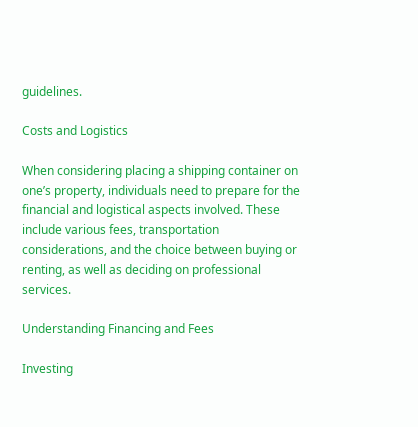guidelines.

Costs and Logistics

When considering placing a shipping container on one’s property, individuals need to prepare for the financial and logistical aspects involved. These include various fees, transportation considerations, and the choice between buying or renting, as well as deciding on professional services.

Understanding Financing and Fees

Investing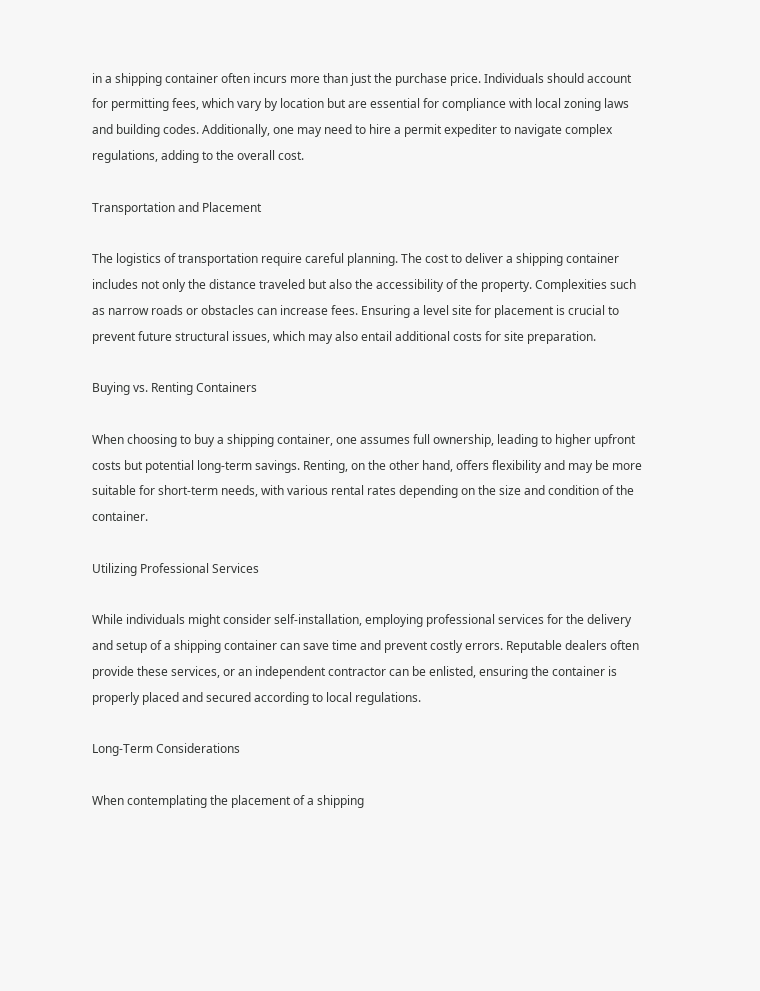in a shipping container often incurs more than just the purchase price. Individuals should account for permitting fees, which vary by location but are essential for compliance with local zoning laws and building codes. Additionally, one may need to hire a permit expediter to navigate complex regulations, adding to the overall cost.

Transportation and Placement

The logistics of transportation require careful planning. The cost to deliver a shipping container includes not only the distance traveled but also the accessibility of the property. Complexities such as narrow roads or obstacles can increase fees. Ensuring a level site for placement is crucial to prevent future structural issues, which may also entail additional costs for site preparation.

Buying vs. Renting Containers

When choosing to buy a shipping container, one assumes full ownership, leading to higher upfront costs but potential long-term savings. Renting, on the other hand, offers flexibility and may be more suitable for short-term needs, with various rental rates depending on the size and condition of the container.

Utilizing Professional Services

While individuals might consider self-installation, employing professional services for the delivery and setup of a shipping container can save time and prevent costly errors. Reputable dealers often provide these services, or an independent contractor can be enlisted, ensuring the container is properly placed and secured according to local regulations.

Long-Term Considerations

When contemplating the placement of a shipping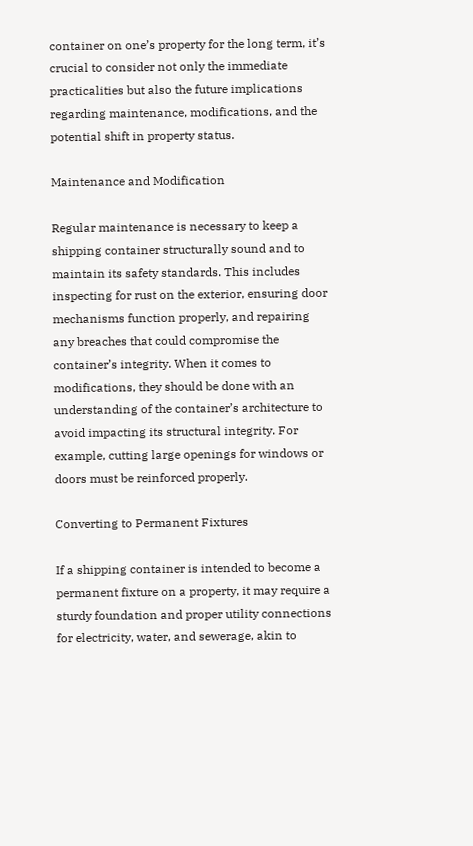container on one’s property for the long term, it’s crucial to consider not only the immediate practicalities but also the future implications regarding maintenance, modifications, and the potential shift in property status.

Maintenance and Modification

Regular maintenance is necessary to keep a shipping container structurally sound and to maintain its safety standards. This includes inspecting for rust on the exterior, ensuring door mechanisms function properly, and repairing any breaches that could compromise the container’s integrity. When it comes to modifications, they should be done with an understanding of the container’s architecture to avoid impacting its structural integrity. For example, cutting large openings for windows or doors must be reinforced properly.

Converting to Permanent Fixtures

If a shipping container is intended to become a permanent fixture on a property, it may require a sturdy foundation and proper utility connections for electricity, water, and sewerage, akin to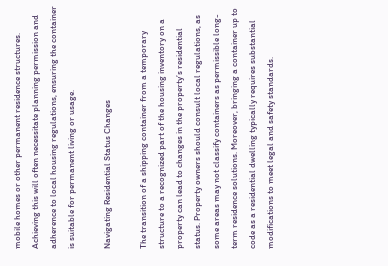mobile homes or other permanent residence structures. Achieving this will often necessitate planning permission and adherence to local housing regulations, ensuring the container is suitable for permanent living or usage.

Navigating Residential Status Changes

The transition of a shipping container from a temporary structure to a recognized part of the housing inventory on a property can lead to changes in the property’s residential status. Property owners should consult local regulations, as some areas may not classify containers as permissible long-term residence solutions. Moreover, bringing a container up to code as a residential dwelling typically requires substantial modifications to meet legal and safety standards.